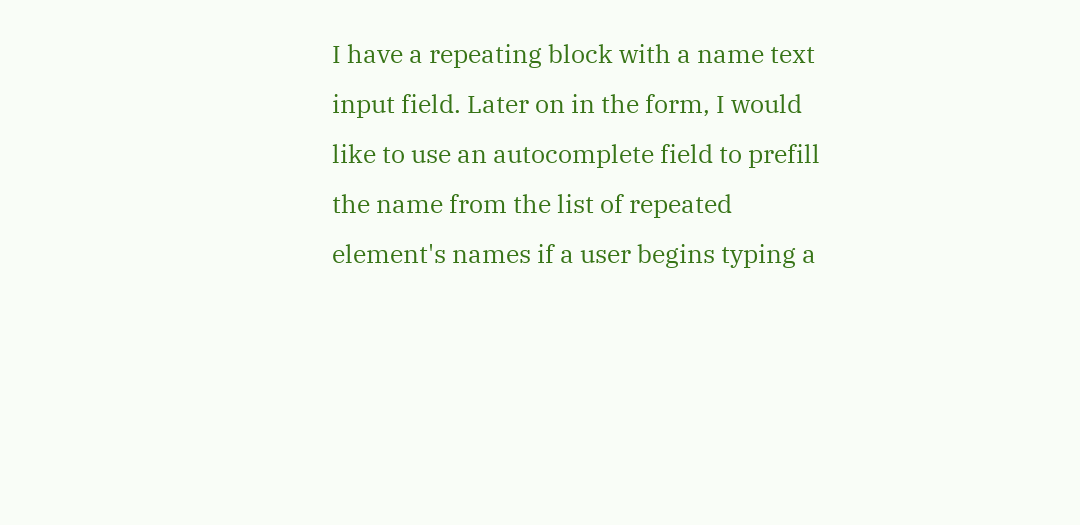I have a repeating block with a name text input field. Later on in the form, I would like to use an autocomplete field to prefill the name from the list of repeated element's names if a user begins typing a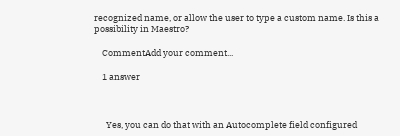recognized name, or allow the user to type a custom name. Is this a possibility in Maestro?

    CommentAdd your comment...

    1 answer



      Yes, you can do that with an Autocomplete field configured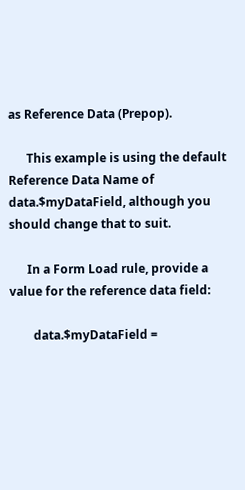as Reference Data (Prepop).

      This example is using the default Reference Data Name of data.$myDataField, although you should change that to suit.

      In a Form Load rule, provide a value for the reference data field:

        data.$myDataField =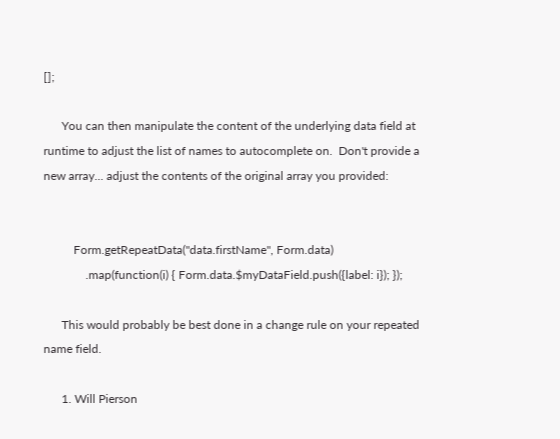[];

      You can then manipulate the content of the underlying data field at runtime to adjust the list of names to autocomplete on.  Don't provide a new array... adjust the contents of the original array you provided:


          Form.getRepeatData("data.firstName", Form.data)
              .map(function(i) { Form.data.$myDataField.push({label: i}); });

      This would probably be best done in a change rule on your repeated name field.

      1. Will Pierson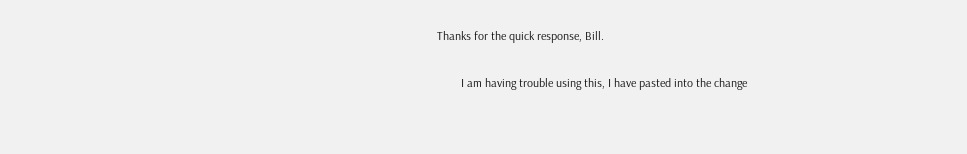Thanks for the quick response, Bill.

        I am having trouble using this, I have pasted into the change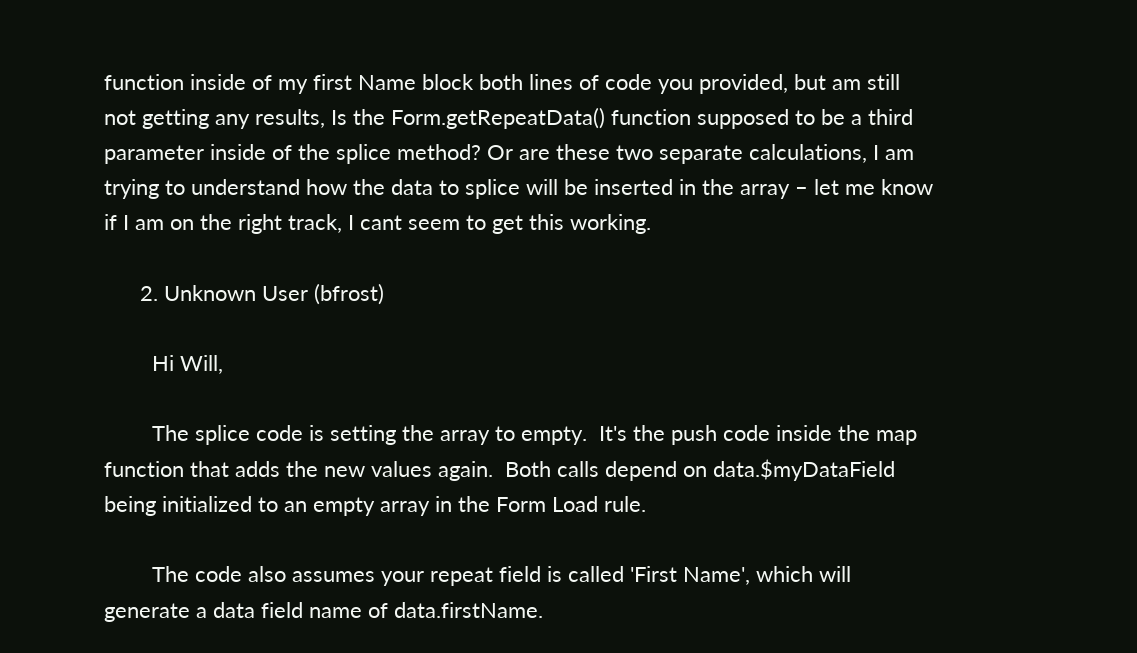function inside of my first Name block both lines of code you provided, but am still not getting any results, Is the Form.getRepeatData() function supposed to be a third parameter inside of the splice method? Or are these two separate calculations, I am trying to understand how the data to splice will be inserted in the array – let me know if I am on the right track, I cant seem to get this working.

      2. Unknown User (bfrost)

        Hi Will,

        The splice code is setting the array to empty.  It's the push code inside the map function that adds the new values again.  Both calls depend on data.$myDataField being initialized to an empty array in the Form Load rule.

        The code also assumes your repeat field is called 'First Name', which will generate a data field name of data.firstName.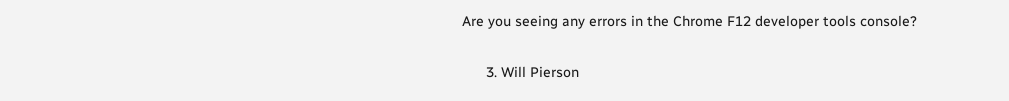Are you seeing any errors in the Chrome F12 developer tools console?

      3. Will Pierson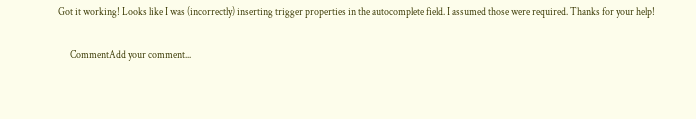Got it working! Looks like I was (incorrectly) inserting trigger properties in the autocomplete field. I assumed those were required. Thanks for your help!

      CommentAdd your comment...